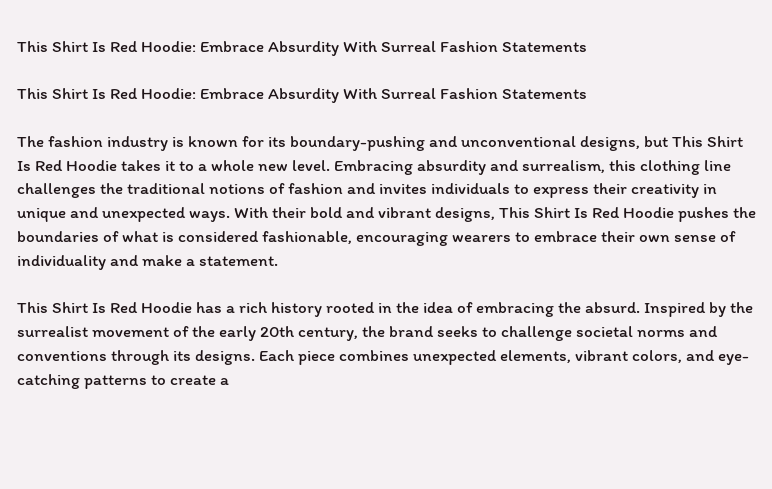This Shirt Is Red Hoodie: Embrace Absurdity With Surreal Fashion Statements

This Shirt Is Red Hoodie: Embrace Absurdity With Surreal Fashion Statements

The fashion industry is known for its boundary-pushing and unconventional designs, but This Shirt Is Red Hoodie takes it to a whole new level. Embracing absurdity and surrealism, this clothing line challenges the traditional notions of fashion and invites individuals to express their creativity in unique and unexpected ways. With their bold and vibrant designs, This Shirt Is Red Hoodie pushes the boundaries of what is considered fashionable, encouraging wearers to embrace their own sense of individuality and make a statement.

This Shirt Is Red Hoodie has a rich history rooted in the idea of embracing the absurd. Inspired by the surrealist movement of the early 20th century, the brand seeks to challenge societal norms and conventions through its designs. Each piece combines unexpected elements, vibrant colors, and eye-catching patterns to create a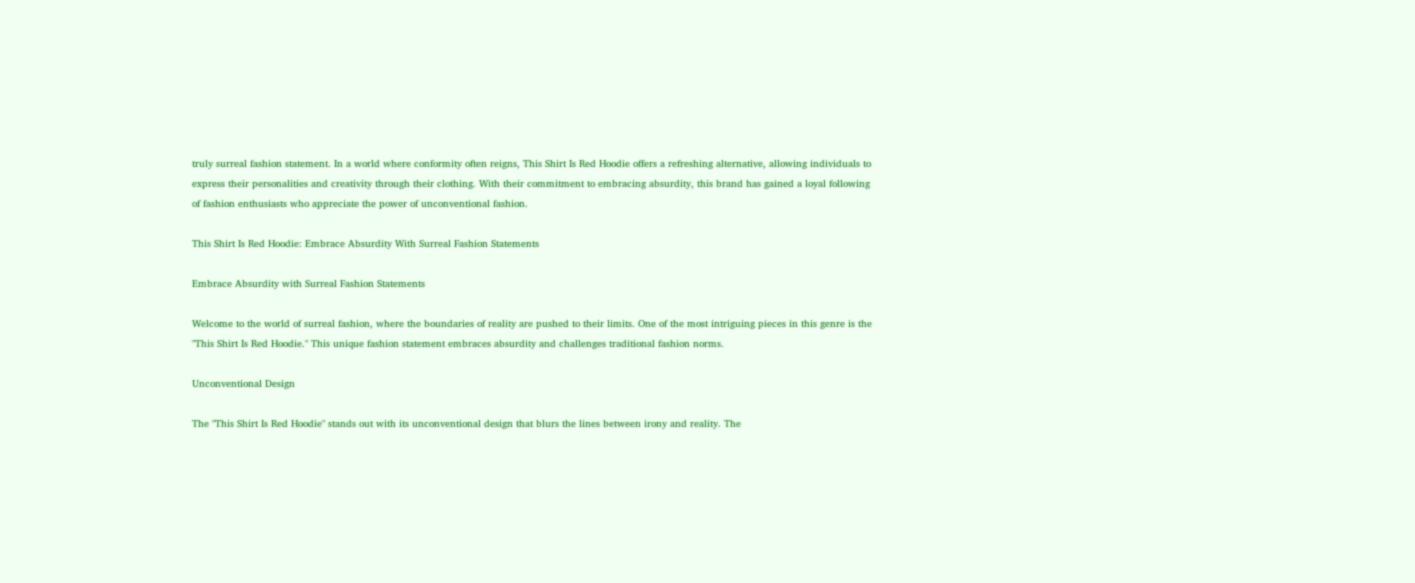truly surreal fashion statement. In a world where conformity often reigns, This Shirt Is Red Hoodie offers a refreshing alternative, allowing individuals to express their personalities and creativity through their clothing. With their commitment to embracing absurdity, this brand has gained a loyal following of fashion enthusiasts who appreciate the power of unconventional fashion.

This Shirt Is Red Hoodie: Embrace Absurdity With Surreal Fashion Statements

Embrace Absurdity with Surreal Fashion Statements

Welcome to the world of surreal fashion, where the boundaries of reality are pushed to their limits. One of the most intriguing pieces in this genre is the "This Shirt Is Red Hoodie." This unique fashion statement embraces absurdity and challenges traditional fashion norms.

Unconventional Design

The "This Shirt Is Red Hoodie" stands out with its unconventional design that blurs the lines between irony and reality. The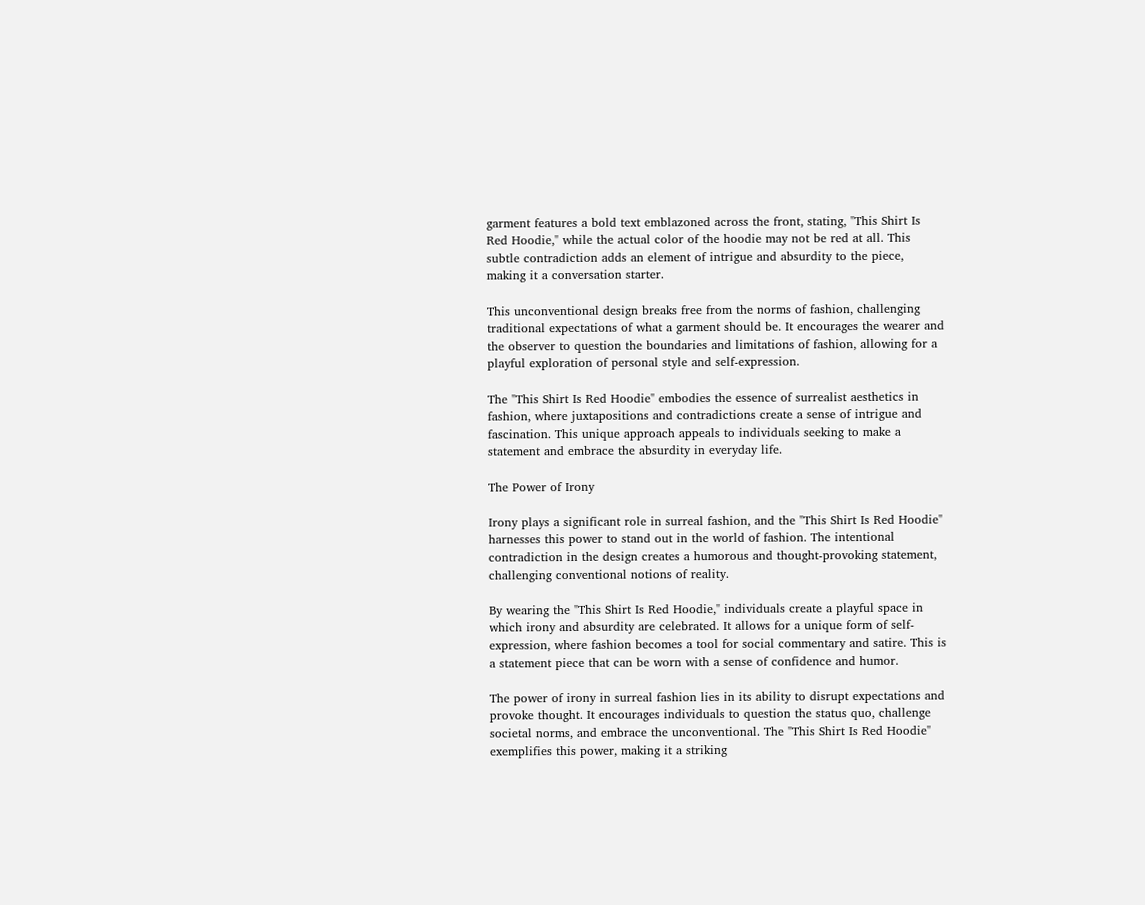garment features a bold text emblazoned across the front, stating, "This Shirt Is Red Hoodie," while the actual color of the hoodie may not be red at all. This subtle contradiction adds an element of intrigue and absurdity to the piece, making it a conversation starter.

This unconventional design breaks free from the norms of fashion, challenging traditional expectations of what a garment should be. It encourages the wearer and the observer to question the boundaries and limitations of fashion, allowing for a playful exploration of personal style and self-expression.

The "This Shirt Is Red Hoodie" embodies the essence of surrealist aesthetics in fashion, where juxtapositions and contradictions create a sense of intrigue and fascination. This unique approach appeals to individuals seeking to make a statement and embrace the absurdity in everyday life.

The Power of Irony

Irony plays a significant role in surreal fashion, and the "This Shirt Is Red Hoodie" harnesses this power to stand out in the world of fashion. The intentional contradiction in the design creates a humorous and thought-provoking statement, challenging conventional notions of reality.

By wearing the "This Shirt Is Red Hoodie," individuals create a playful space in which irony and absurdity are celebrated. It allows for a unique form of self-expression, where fashion becomes a tool for social commentary and satire. This is a statement piece that can be worn with a sense of confidence and humor.

The power of irony in surreal fashion lies in its ability to disrupt expectations and provoke thought. It encourages individuals to question the status quo, challenge societal norms, and embrace the unconventional. The "This Shirt Is Red Hoodie" exemplifies this power, making it a striking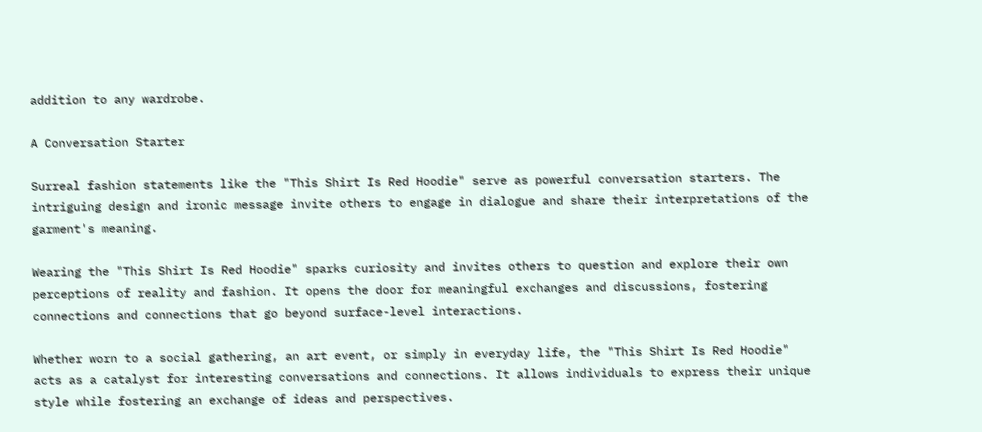addition to any wardrobe.

A Conversation Starter

Surreal fashion statements like the "This Shirt Is Red Hoodie" serve as powerful conversation starters. The intriguing design and ironic message invite others to engage in dialogue and share their interpretations of the garment's meaning.

Wearing the "This Shirt Is Red Hoodie" sparks curiosity and invites others to question and explore their own perceptions of reality and fashion. It opens the door for meaningful exchanges and discussions, fostering connections and connections that go beyond surface-level interactions.

Whether worn to a social gathering, an art event, or simply in everyday life, the "This Shirt Is Red Hoodie" acts as a catalyst for interesting conversations and connections. It allows individuals to express their unique style while fostering an exchange of ideas and perspectives.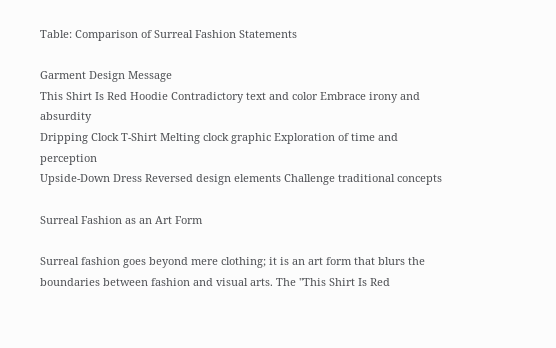Table: Comparison of Surreal Fashion Statements

Garment Design Message
This Shirt Is Red Hoodie Contradictory text and color Embrace irony and absurdity
Dripping Clock T-Shirt Melting clock graphic Exploration of time and perception
Upside-Down Dress Reversed design elements Challenge traditional concepts

Surreal Fashion as an Art Form

Surreal fashion goes beyond mere clothing; it is an art form that blurs the boundaries between fashion and visual arts. The "This Shirt Is Red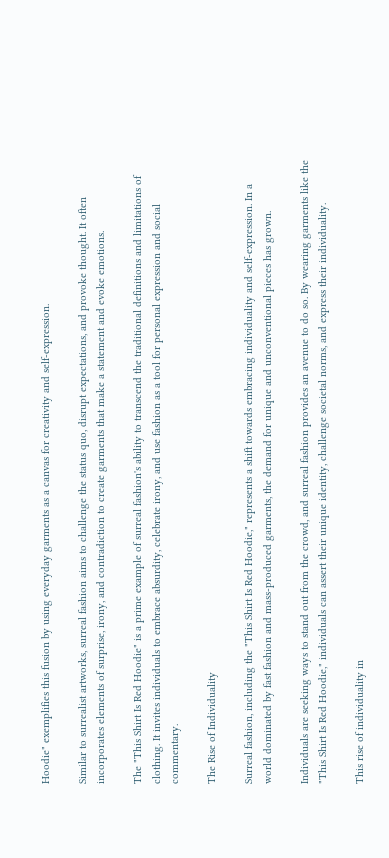Hoodie" exemplifies this fusion by using everyday garments as a canvas for creativity and self-expression.

Similar to surrealist artworks, surreal fashion aims to challenge the status quo, disrupt expectations, and provoke thought. It often incorporates elements of surprise, irony, and contradiction to create garments that make a statement and evoke emotions.

The "This Shirt Is Red Hoodie" is a prime example of surreal fashion's ability to transcend the traditional definitions and limitations of clothing. It invites individuals to embrace absurdity, celebrate irony, and use fashion as a tool for personal expression and social commentary.

The Rise of Individuality

Surreal fashion, including the "This Shirt Is Red Hoodie," represents a shift towards embracing individuality and self-expression. In a world dominated by fast fashion and mass-produced garments, the demand for unique and unconventional pieces has grown.

Individuals are seeking ways to stand out from the crowd, and surreal fashion provides an avenue to do so. By wearing garments like the "This Shirt Is Red Hoodie," individuals can assert their unique identity, challenge societal norms, and express their individuality.

This rise of individuality in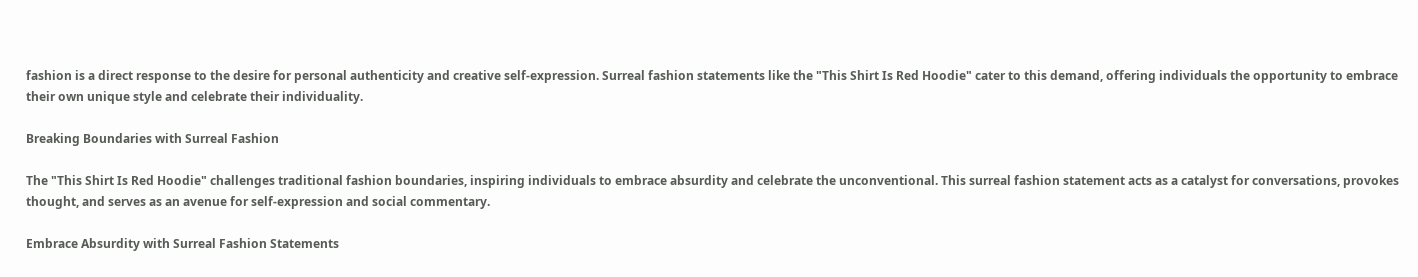fashion is a direct response to the desire for personal authenticity and creative self-expression. Surreal fashion statements like the "This Shirt Is Red Hoodie" cater to this demand, offering individuals the opportunity to embrace their own unique style and celebrate their individuality.

Breaking Boundaries with Surreal Fashion

The "This Shirt Is Red Hoodie" challenges traditional fashion boundaries, inspiring individuals to embrace absurdity and celebrate the unconventional. This surreal fashion statement acts as a catalyst for conversations, provokes thought, and serves as an avenue for self-expression and social commentary.

Embrace Absurdity with Surreal Fashion Statements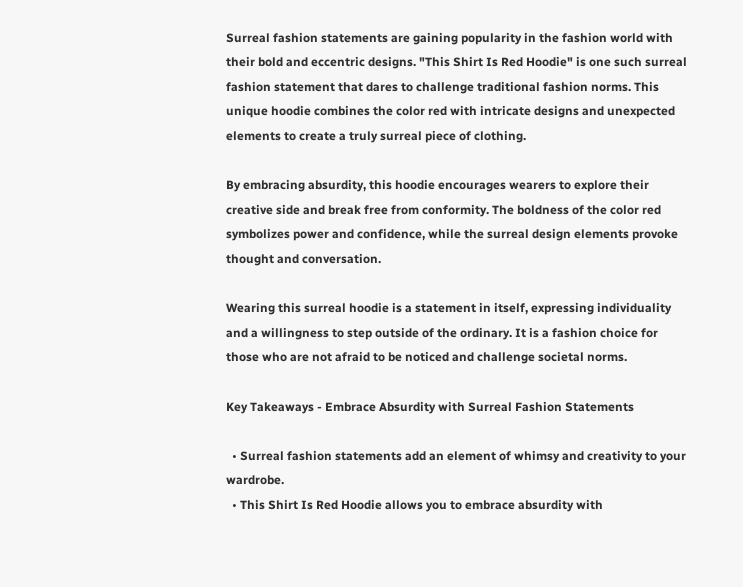Surreal fashion statements are gaining popularity in the fashion world with their bold and eccentric designs. "This Shirt Is Red Hoodie" is one such surreal fashion statement that dares to challenge traditional fashion norms. This unique hoodie combines the color red with intricate designs and unexpected elements to create a truly surreal piece of clothing.

By embracing absurdity, this hoodie encourages wearers to explore their creative side and break free from conformity. The boldness of the color red symbolizes power and confidence, while the surreal design elements provoke thought and conversation.

Wearing this surreal hoodie is a statement in itself, expressing individuality and a willingness to step outside of the ordinary. It is a fashion choice for those who are not afraid to be noticed and challenge societal norms.

Key Takeaways - Embrace Absurdity with Surreal Fashion Statements

  • Surreal fashion statements add an element of whimsy and creativity to your wardrobe.
  • This Shirt Is Red Hoodie allows you to embrace absurdity with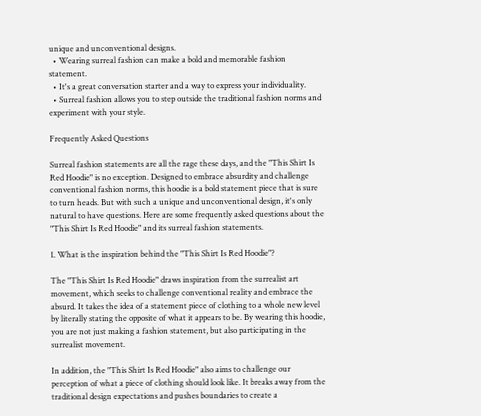unique and unconventional designs.
  • Wearing surreal fashion can make a bold and memorable fashion statement.
  • It's a great conversation starter and a way to express your individuality.
  • Surreal fashion allows you to step outside the traditional fashion norms and experiment with your style.

Frequently Asked Questions

Surreal fashion statements are all the rage these days, and the "This Shirt Is Red Hoodie" is no exception. Designed to embrace absurdity and challenge conventional fashion norms, this hoodie is a bold statement piece that is sure to turn heads. But with such a unique and unconventional design, it's only natural to have questions. Here are some frequently asked questions about the "This Shirt Is Red Hoodie" and its surreal fashion statements.

1. What is the inspiration behind the "This Shirt Is Red Hoodie"?

The "This Shirt Is Red Hoodie" draws inspiration from the surrealist art movement, which seeks to challenge conventional reality and embrace the absurd. It takes the idea of a statement piece of clothing to a whole new level by literally stating the opposite of what it appears to be. By wearing this hoodie, you are not just making a fashion statement, but also participating in the surrealist movement.

In addition, the "This Shirt Is Red Hoodie" also aims to challenge our perception of what a piece of clothing should look like. It breaks away from the traditional design expectations and pushes boundaries to create a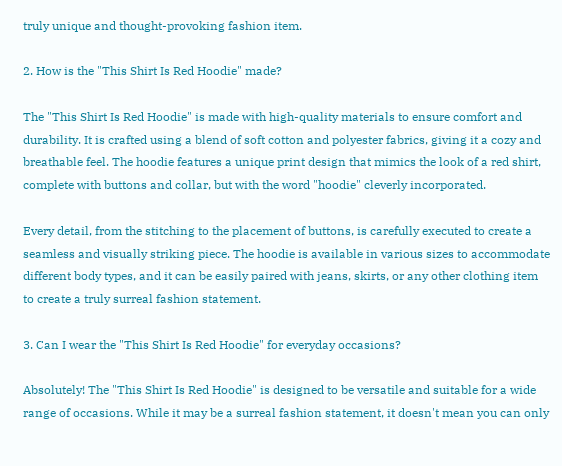truly unique and thought-provoking fashion item.

2. How is the "This Shirt Is Red Hoodie" made?

The "This Shirt Is Red Hoodie" is made with high-quality materials to ensure comfort and durability. It is crafted using a blend of soft cotton and polyester fabrics, giving it a cozy and breathable feel. The hoodie features a unique print design that mimics the look of a red shirt, complete with buttons and collar, but with the word "hoodie" cleverly incorporated.

Every detail, from the stitching to the placement of buttons, is carefully executed to create a seamless and visually striking piece. The hoodie is available in various sizes to accommodate different body types, and it can be easily paired with jeans, skirts, or any other clothing item to create a truly surreal fashion statement.

3. Can I wear the "This Shirt Is Red Hoodie" for everyday occasions?

Absolutely! The "This Shirt Is Red Hoodie" is designed to be versatile and suitable for a wide range of occasions. While it may be a surreal fashion statement, it doesn't mean you can only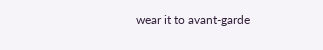wear it to avant-garde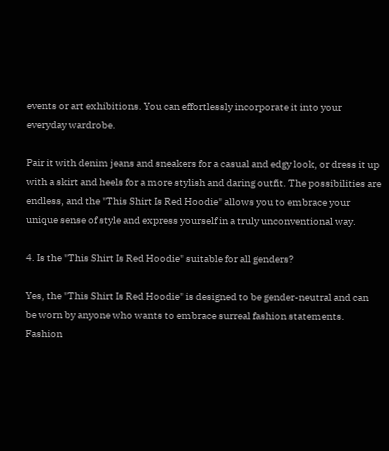events or art exhibitions. You can effortlessly incorporate it into your everyday wardrobe.

Pair it with denim jeans and sneakers for a casual and edgy look, or dress it up with a skirt and heels for a more stylish and daring outfit. The possibilities are endless, and the "This Shirt Is Red Hoodie" allows you to embrace your unique sense of style and express yourself in a truly unconventional way.

4. Is the "This Shirt Is Red Hoodie" suitable for all genders?

Yes, the "This Shirt Is Red Hoodie" is designed to be gender-neutral and can be worn by anyone who wants to embrace surreal fashion statements. Fashion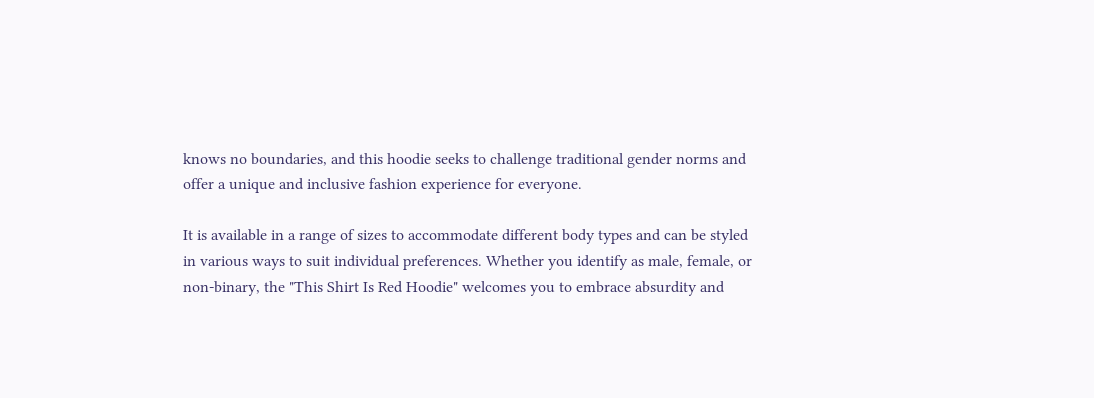knows no boundaries, and this hoodie seeks to challenge traditional gender norms and offer a unique and inclusive fashion experience for everyone.

It is available in a range of sizes to accommodate different body types and can be styled in various ways to suit individual preferences. Whether you identify as male, female, or non-binary, the "This Shirt Is Red Hoodie" welcomes you to embrace absurdity and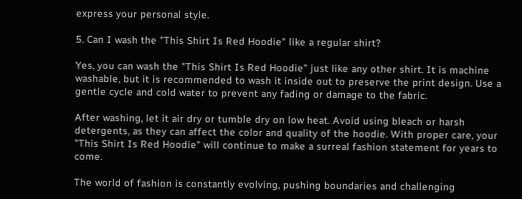express your personal style.

5. Can I wash the "This Shirt Is Red Hoodie" like a regular shirt?

Yes, you can wash the "This Shirt Is Red Hoodie" just like any other shirt. It is machine washable, but it is recommended to wash it inside out to preserve the print design. Use a gentle cycle and cold water to prevent any fading or damage to the fabric.

After washing, let it air dry or tumble dry on low heat. Avoid using bleach or harsh detergents, as they can affect the color and quality of the hoodie. With proper care, your "This Shirt Is Red Hoodie" will continue to make a surreal fashion statement for years to come.

The world of fashion is constantly evolving, pushing boundaries and challenging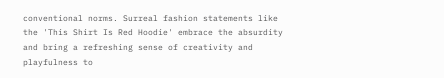conventional norms. Surreal fashion statements like the 'This Shirt Is Red Hoodie' embrace the absurdity and bring a refreshing sense of creativity and playfulness to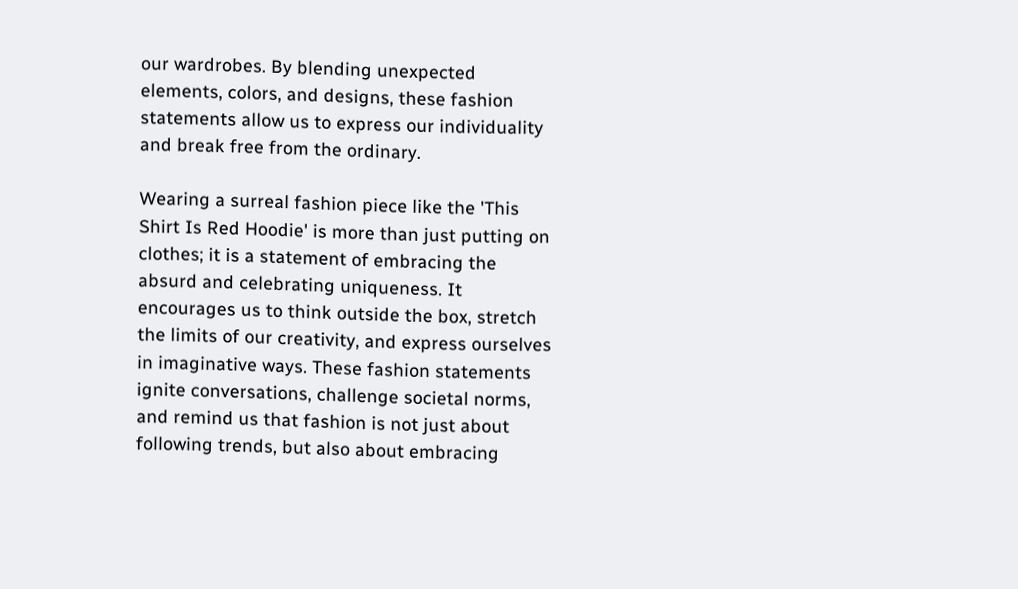our wardrobes. By blending unexpected elements, colors, and designs, these fashion statements allow us to express our individuality and break free from the ordinary.

Wearing a surreal fashion piece like the 'This Shirt Is Red Hoodie' is more than just putting on clothes; it is a statement of embracing the absurd and celebrating uniqueness. It encourages us to think outside the box, stretch the limits of our creativity, and express ourselves in imaginative ways. These fashion statements ignite conversations, challenge societal norms, and remind us that fashion is not just about following trends, but also about embracing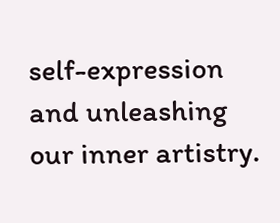self-expression and unleashing our inner artistry.